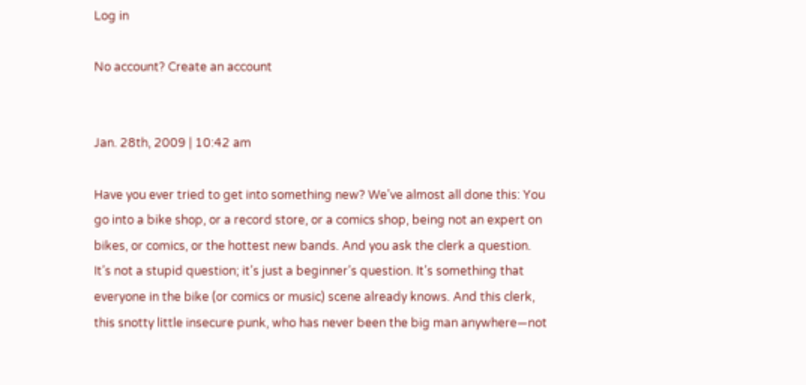Log in

No account? Create an account


Jan. 28th, 2009 | 10:42 am

Have you ever tried to get into something new? We’ve almost all done this: You go into a bike shop, or a record store, or a comics shop, being not an expert on bikes, or comics, or the hottest new bands. And you ask the clerk a question. It’s not a stupid question; it’s just a beginner’s question. It’s something that everyone in the bike (or comics or music) scene already knows. And this clerk, this snotty little insecure punk, who has never been the big man anywhere—not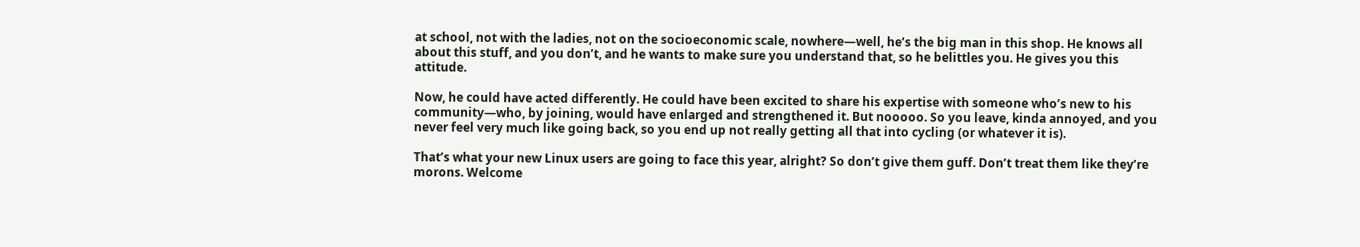at school, not with the ladies, not on the socioeconomic scale, nowhere—well, he’s the big man in this shop. He knows all about this stuff, and you don’t, and he wants to make sure you understand that, so he belittles you. He gives you this attitude.

Now, he could have acted differently. He could have been excited to share his expertise with someone who’s new to his community—who, by joining, would have enlarged and strengthened it. But nooooo. So you leave, kinda annoyed, and you never feel very much like going back, so you end up not really getting all that into cycling (or whatever it is).

That’s what your new Linux users are going to face this year, alright? So don’t give them guff. Don’t treat them like they’re morons. Welcome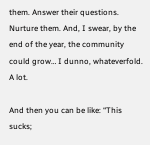them. Answer their questions. Nurture them. And, I swear, by the end of the year, the community could grow… I dunno, whateverfold. A lot.

And then you can be like: “This sucks;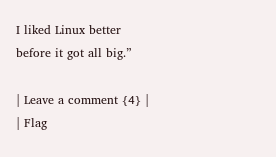I liked Linux better before it got all big.”

| Leave a comment {4} | | Flag